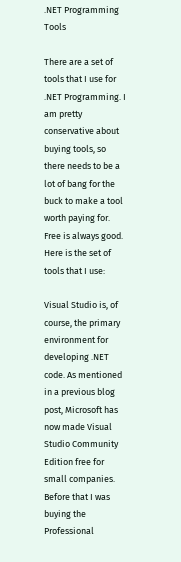.NET Programming Tools

There are a set of tools that I use for .NET Programming. I am pretty conservative about buying tools, so there needs to be a lot of bang for the buck to make a tool worth paying for. Free is always good. Here is the set of tools that I use:

Visual Studio is, of course, the primary environment for developing .NET code. As mentioned in a previous blog post, Microsoft has now made Visual Studio Community Edition free for small companies. Before that I was buying the Professional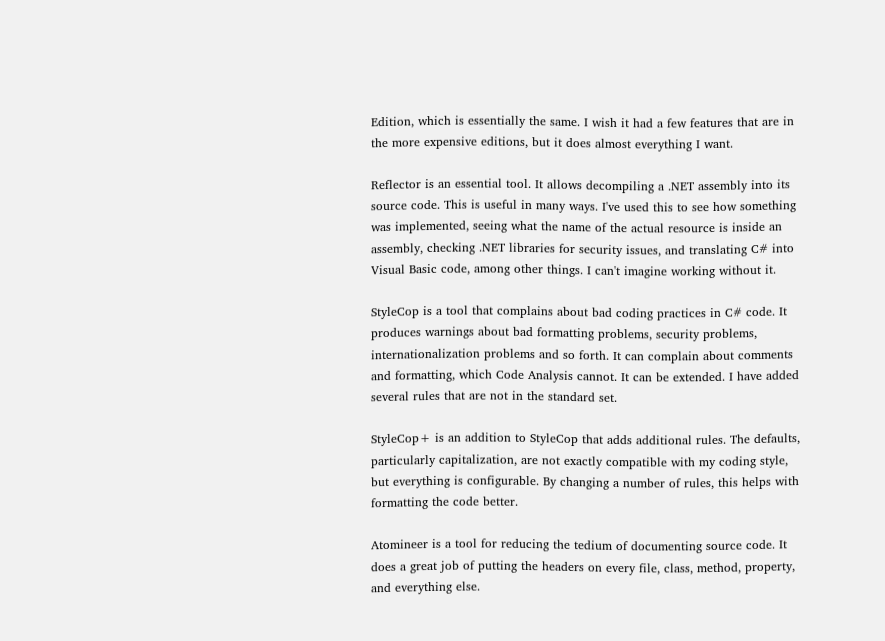Edition, which is essentially the same. I wish it had a few features that are in the more expensive editions, but it does almost everything I want.

Reflector is an essential tool. It allows decompiling a .NET assembly into its source code. This is useful in many ways. I've used this to see how something was implemented, seeing what the name of the actual resource is inside an assembly, checking .NET libraries for security issues, and translating C# into Visual Basic code, among other things. I can't imagine working without it.

StyleCop is a tool that complains about bad coding practices in C# code. It produces warnings about bad formatting problems, security problems, internationalization problems and so forth. It can complain about comments and formatting, which Code Analysis cannot. It can be extended. I have added several rules that are not in the standard set.

StyleCop+ is an addition to StyleCop that adds additional rules. The defaults, particularly capitalization, are not exactly compatible with my coding style, but everything is configurable. By changing a number of rules, this helps with formatting the code better.

Atomineer is a tool for reducing the tedium of documenting source code. It does a great job of putting the headers on every file, class, method, property, and everything else.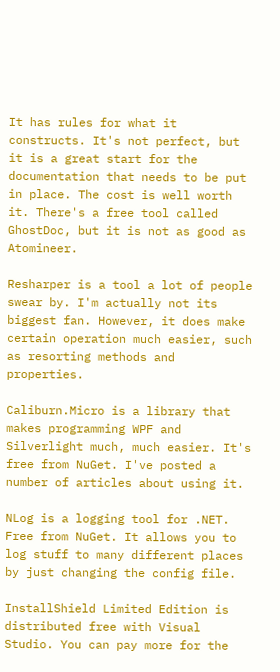It has rules for what it constructs. It's not perfect, but it is a great start for the documentation that needs to be put in place. The cost is well worth it. There's a free tool called GhostDoc, but it is not as good as Atomineer.

Resharper is a tool a lot of people swear by. I'm actually not its biggest fan. However, it does make certain operation much easier, such as resorting methods and properties.

Caliburn.Micro is a library that makes programming WPF and Silverlight much, much easier. It's free from NuGet. I've posted a number of articles about using it.

NLog is a logging tool for .NET. Free from NuGet. It allows you to log stuff to many different places by just changing the config file.

InstallShield Limited Edition is distributed free with Visual Studio. You can pay more for the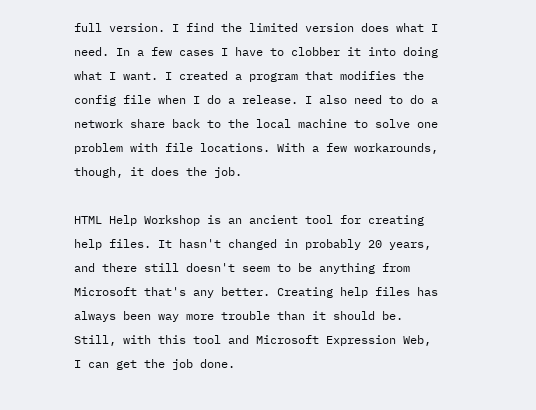full version. I find the limited version does what I need. In a few cases I have to clobber it into doing what I want. I created a program that modifies the config file when I do a release. I also need to do a network share back to the local machine to solve one problem with file locations. With a few workarounds, though, it does the job.

HTML Help Workshop is an ancient tool for creating help files. It hasn't changed in probably 20 years, and there still doesn't seem to be anything from Microsoft that's any better. Creating help files has always been way more trouble than it should be. Still, with this tool and Microsoft Expression Web, I can get the job done.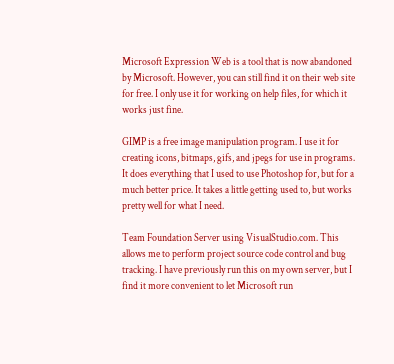Microsoft Expression Web is a tool that is now abandoned by Microsoft. However, you can still find it on their web site for free. I only use it for working on help files, for which it works just fine.

GIMP is a free image manipulation program. I use it for creating icons, bitmaps, gifs, and jpegs for use in programs. It does everything that I used to use Photoshop for, but for a much better price. It takes a little getting used to, but works pretty well for what I need.

Team Foundation Server using VisualStudio.com. This allows me to perform project source code control and bug tracking. I have previously run this on my own server, but I find it more convenient to let Microsoft run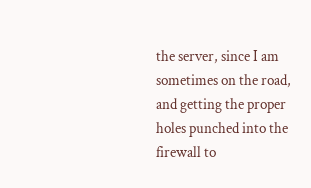the server, since I am sometimes on the road, and getting the proper holes punched into the firewall to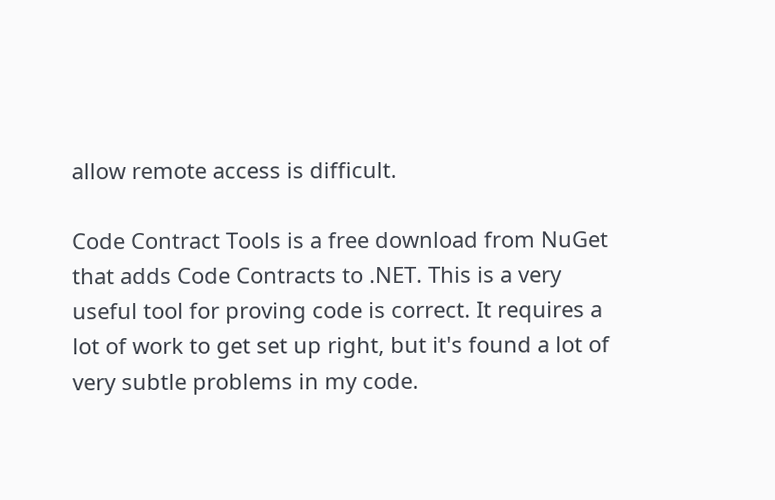allow remote access is difficult.

Code Contract Tools is a free download from NuGet that adds Code Contracts to .NET. This is a very useful tool for proving code is correct. It requires a lot of work to get set up right, but it's found a lot of very subtle problems in my code.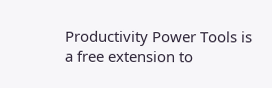Productivity Power Tools is a free extension to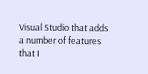Visual Studio that adds a number of features that I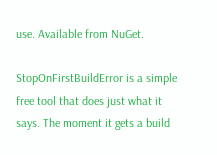use. Available from NuGet.

StopOnFirstBuildError is a simple free tool that does just what it says. The moment it gets a build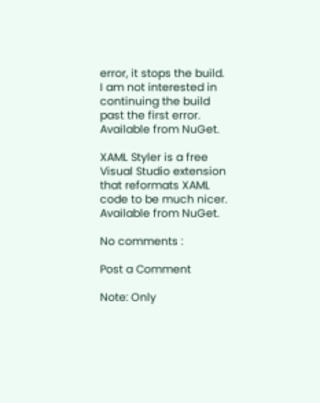error, it stops the build. I am not interested in continuing the build past the first error. Available from NuGet.

XAML Styler is a free Visual Studio extension that reformats XAML code to be much nicer. Available from NuGet.

No comments :

Post a Comment

Note: Only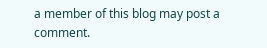a member of this blog may post a comment.